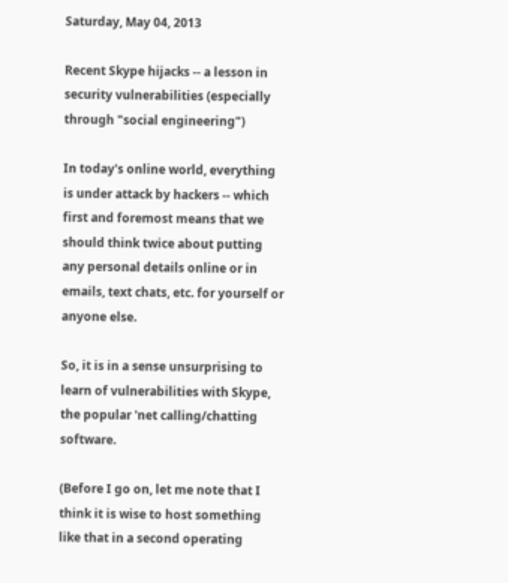Saturday, May 04, 2013

Recent Skype hijacks -- a lesson in security vulnerabilities (especially through "social engineering")

In today's online world, everything is under attack by hackers -- which first and foremost means that we should think twice about putting any personal details online or in emails, text chats, etc. for yourself or anyone else.

So, it is in a sense unsurprising to learn of vulnerabilities with Skype, the popular 'net calling/chatting software.

(Before I go on, let me note that I think it is wise to host something like that in a second operating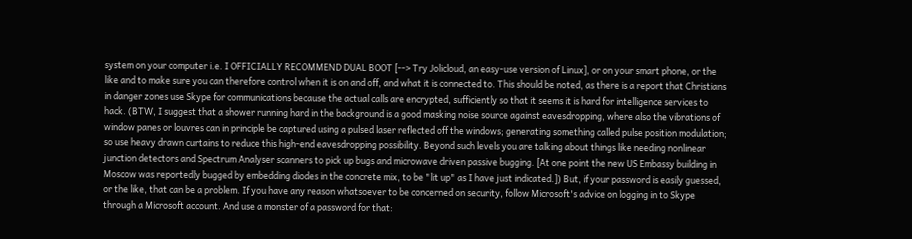system on your computer i.e. I OFFICIALLY RECOMMEND DUAL BOOT [--> Try Jolicloud, an easy-use version of Linux], or on your smart phone, or the like and to make sure you can therefore control when it is on and off, and what it is connected to. This should be noted, as there is a report that Christians in danger zones use Skype for communications because the actual calls are encrypted, sufficiently so that it seems it is hard for intelligence services to hack. (BTW, I suggest that a shower running hard in the background is a good masking noise source against eavesdropping, where also the vibrations of window panes or louvres can in principle be captured using a pulsed laser reflected off the windows; generating something called pulse position modulation; so use heavy drawn curtains to reduce this high-end eavesdropping possibility. Beyond such levels you are talking about things like needing nonlinear junction detectors and Spectrum Analyser scanners to pick up bugs and microwave driven passive bugging. [At one point the new US Embassy building in Moscow was reportedly bugged by embedding diodes in the concrete mix, to be "lit up" as I have just indicated.]) But, if your password is easily guessed, or the like, that can be a problem. If you have any reason whatsoever to be concerned on security, follow Microsoft's advice on logging in to Skype through a Microsoft account. And use a monster of a password for that: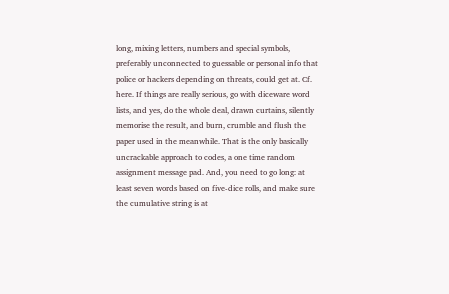long, mixing letters, numbers and special symbols, preferably unconnected to guessable or personal info that police or hackers depending on threats, could get at. Cf. here. If things are really serious, go with diceware word lists, and yes, do the whole deal, drawn curtains, silently memorise the result, and burn, crumble and flush the paper used in the meanwhile. That is the only basically uncrackable approach to codes, a one time random assignment message pad. And, you need to go long: at least seven words based on five-dice rolls, and make sure the cumulative string is at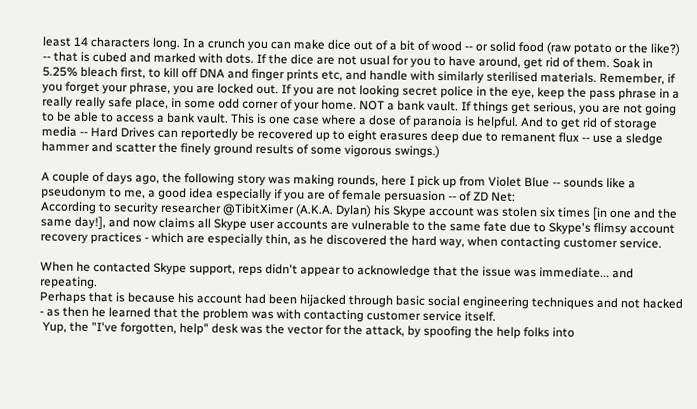least 14 characters long. In a crunch you can make dice out of a bit of wood -- or solid food (raw potato or the like?) -- that is cubed and marked with dots. If the dice are not usual for you to have around, get rid of them. Soak in 5.25% bleach first, to kill off DNA and finger prints etc, and handle with similarly sterilised materials. Remember, if you forget your phrase, you are locked out. If you are not looking secret police in the eye, keep the pass phrase in a really really safe place, in some odd corner of your home. NOT a bank vault. If things get serious, you are not going to be able to access a bank vault. This is one case where a dose of paranoia is helpful. And to get rid of storage media -- Hard Drives can reportedly be recovered up to eight erasures deep due to remanent flux -- use a sledge hammer and scatter the finely ground results of some vigorous swings.)

A couple of days ago, the following story was making rounds, here I pick up from Violet Blue -- sounds like a pseudonym to me, a good idea especially if you are of female persuasion -- of ZD Net:
According to security researcher @TibitXimer (A.K.A. Dylan) his Skype account was stolen six times [in one and the same day!], and now claims all Skype user accounts are vulnerable to the same fate due to Skype's flimsy account recovery practices - which are especially thin, as he discovered the hard way, when contacting customer service.

When he contacted Skype support, reps didn't appear to acknowledge that the issue was immediate... and repeating.
Perhaps that is because his account had been hijacked through basic social engineering techniques and not hacked - as then he learned that the problem was with contacting customer service itself.
 Yup, the "I've forgotten, help" desk was the vector for the attack, by spoofing the help folks into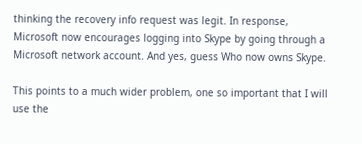thinking the recovery info request was legit. In response, Microsoft now encourages logging into Skype by going through a Microsoft network account. And yes, guess Who now owns Skype.

This points to a much wider problem, one so important that I will use the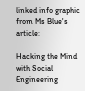linked info graphic from Ms Blue's article:

Hacking the Mind with Social Engineering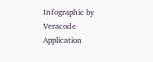Infographic by Veracode Application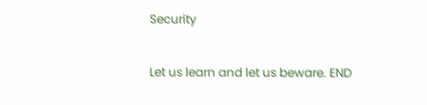Security

Let us learn and let us beware. END